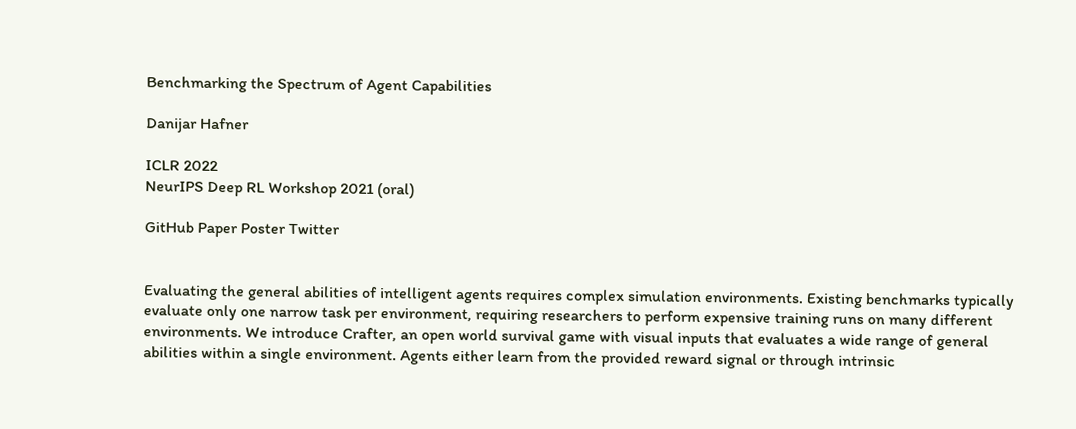Benchmarking the Spectrum of Agent Capabilities

Danijar Hafner

ICLR 2022
NeurIPS Deep RL Workshop 2021 (oral)

GitHub Paper Poster Twitter


Evaluating the general abilities of intelligent agents requires complex simulation environments. Existing benchmarks typically evaluate only one narrow task per environment, requiring researchers to perform expensive training runs on many different environments. We introduce Crafter, an open world survival game with visual inputs that evaluates a wide range of general abilities within a single environment. Agents either learn from the provided reward signal or through intrinsic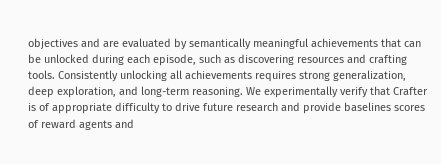objectives and are evaluated by semantically meaningful achievements that can be unlocked during each episode, such as discovering resources and crafting tools. Consistently unlocking all achievements requires strong generalization, deep exploration, and long-term reasoning. We experimentally verify that Crafter is of appropriate difficulty to drive future research and provide baselines scores of reward agents and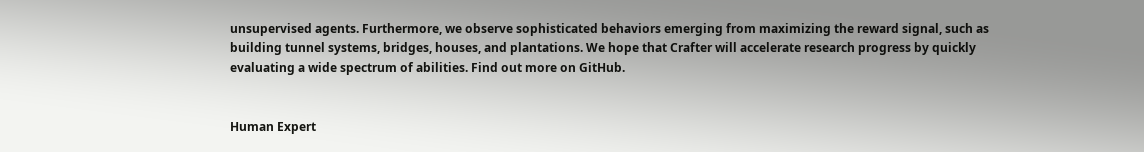unsupervised agents. Furthermore, we observe sophisticated behaviors emerging from maximizing the reward signal, such as building tunnel systems, bridges, houses, and plantations. We hope that Crafter will accelerate research progress by quickly evaluating a wide spectrum of abilities. Find out more on GitHub.


Human Expert